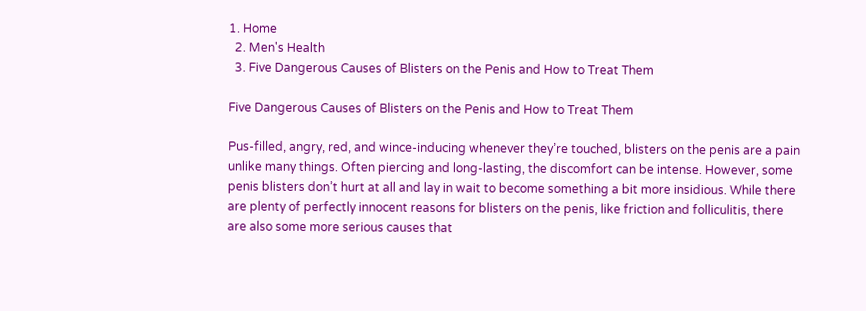1. Home
  2. Men's Health
  3. Five Dangerous Causes of Blisters on the Penis and How to Treat Them

Five Dangerous Causes of Blisters on the Penis and How to Treat Them

Pus-filled, angry, red, and wince-inducing whenever they’re touched, blisters on the penis are a pain unlike many things. Often piercing and long-lasting, the discomfort can be intense. However, some penis blisters don’t hurt at all and lay in wait to become something a bit more insidious. While there are plenty of perfectly innocent reasons for blisters on the penis, like friction and folliculitis, there are also some more serious causes that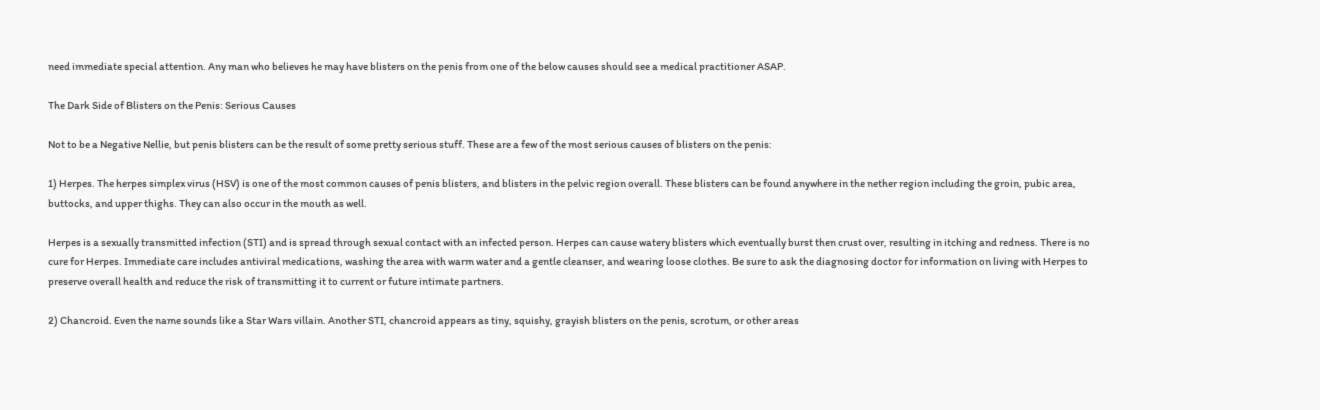need immediate special attention. Any man who believes he may have blisters on the penis from one of the below causes should see a medical practitioner ASAP.

The Dark Side of Blisters on the Penis: Serious Causes

Not to be a Negative Nellie, but penis blisters can be the result of some pretty serious stuff. These are a few of the most serious causes of blisters on the penis:

1) Herpes. The herpes simplex virus (HSV) is one of the most common causes of penis blisters, and blisters in the pelvic region overall. These blisters can be found anywhere in the nether region including the groin, pubic area, buttocks, and upper thighs. They can also occur in the mouth as well.

Herpes is a sexually transmitted infection (STI) and is spread through sexual contact with an infected person. Herpes can cause watery blisters which eventually burst then crust over, resulting in itching and redness. There is no cure for Herpes. Immediate care includes antiviral medications, washing the area with warm water and a gentle cleanser, and wearing loose clothes. Be sure to ask the diagnosing doctor for information on living with Herpes to preserve overall health and reduce the risk of transmitting it to current or future intimate partners.

2) Chancroid. Even the name sounds like a Star Wars villain. Another STI, chancroid appears as tiny, squishy, grayish blisters on the penis, scrotum, or other areas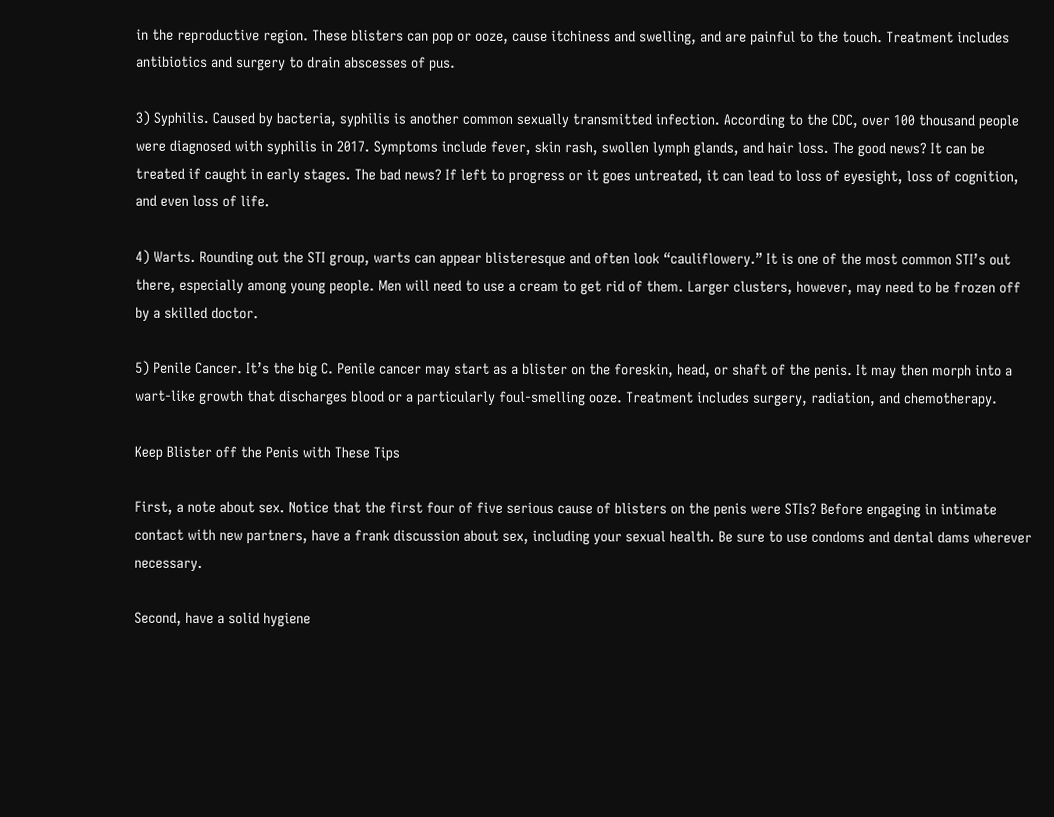in the reproductive region. These blisters can pop or ooze, cause itchiness and swelling, and are painful to the touch. Treatment includes antibiotics and surgery to drain abscesses of pus.

3) Syphilis. Caused by bacteria, syphilis is another common sexually transmitted infection. According to the CDC, over 100 thousand people were diagnosed with syphilis in 2017. Symptoms include fever, skin rash, swollen lymph glands, and hair loss. The good news? It can be treated if caught in early stages. The bad news? If left to progress or it goes untreated, it can lead to loss of eyesight, loss of cognition, and even loss of life.

4) Warts. Rounding out the STI group, warts can appear blisteresque and often look “cauliflowery.” It is one of the most common STI’s out there, especially among young people. Men will need to use a cream to get rid of them. Larger clusters, however, may need to be frozen off by a skilled doctor.

5) Penile Cancer. It’s the big C. Penile cancer may start as a blister on the foreskin, head, or shaft of the penis. It may then morph into a wart-like growth that discharges blood or a particularly foul-smelling ooze. Treatment includes surgery, radiation, and chemotherapy.

Keep Blister off the Penis with These Tips

First, a note about sex. Notice that the first four of five serious cause of blisters on the penis were STIs? Before engaging in intimate contact with new partners, have a frank discussion about sex, including your sexual health. Be sure to use condoms and dental dams wherever necessary.

Second, have a solid hygiene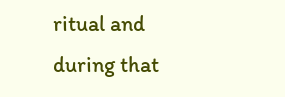ritual and during that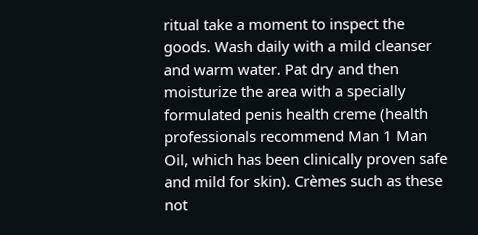ritual take a moment to inspect the goods. Wash daily with a mild cleanser and warm water. Pat dry and then moisturize the area with a specially formulated penis health creme (health professionals recommend Man 1 Man Oil, which has been clinically proven safe and mild for skin). Crèmes such as these not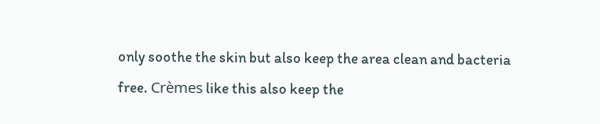only soothe the skin but also keep the area clean and bacteria free. Crèmes like this also keep the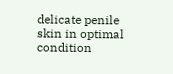delicate penile skin in optimal condition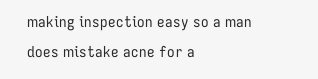making inspection easy so a man does mistake acne for a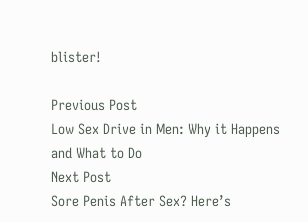blister!

Previous Post
Low Sex Drive in Men: Why it Happens and What to Do
Next Post
Sore Penis After Sex? Here’s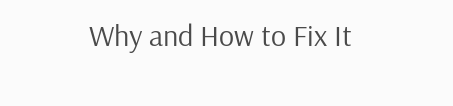Why and How to Fix It